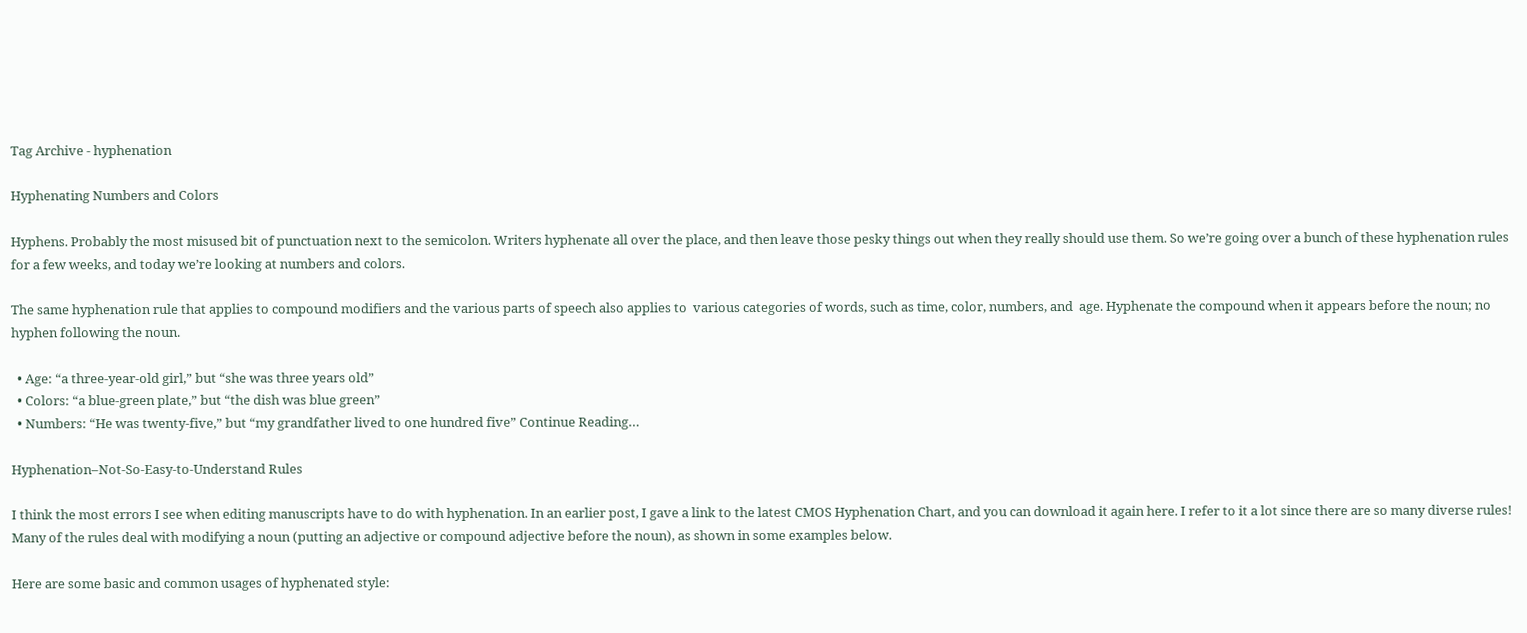Tag Archive - hyphenation

Hyphenating Numbers and Colors

Hyphens. Probably the most misused bit of punctuation next to the semicolon. Writers hyphenate all over the place, and then leave those pesky things out when they really should use them. So we’re going over a bunch of these hyphenation rules for a few weeks, and today we’re looking at numbers and colors.

The same hyphenation rule that applies to compound modifiers and the various parts of speech also applies to  various categories of words, such as time, color, numbers, and  age. Hyphenate the compound when it appears before the noun; no hyphen following the noun.

  • Age: “a three-year-old girl,” but “she was three years old”
  • Colors: “a blue-green plate,” but “the dish was blue green”
  • Numbers: “He was twenty-five,” but “my grandfather lived to one hundred five” Continue Reading…

Hyphenation–Not-So-Easy-to-Understand Rules

I think the most errors I see when editing manuscripts have to do with hyphenation. In an earlier post, I gave a link to the latest CMOS Hyphenation Chart, and you can download it again here. I refer to it a lot since there are so many diverse rules! Many of the rules deal with modifying a noun (putting an adjective or compound adjective before the noun), as shown in some examples below.

Here are some basic and common usages of hyphenated style: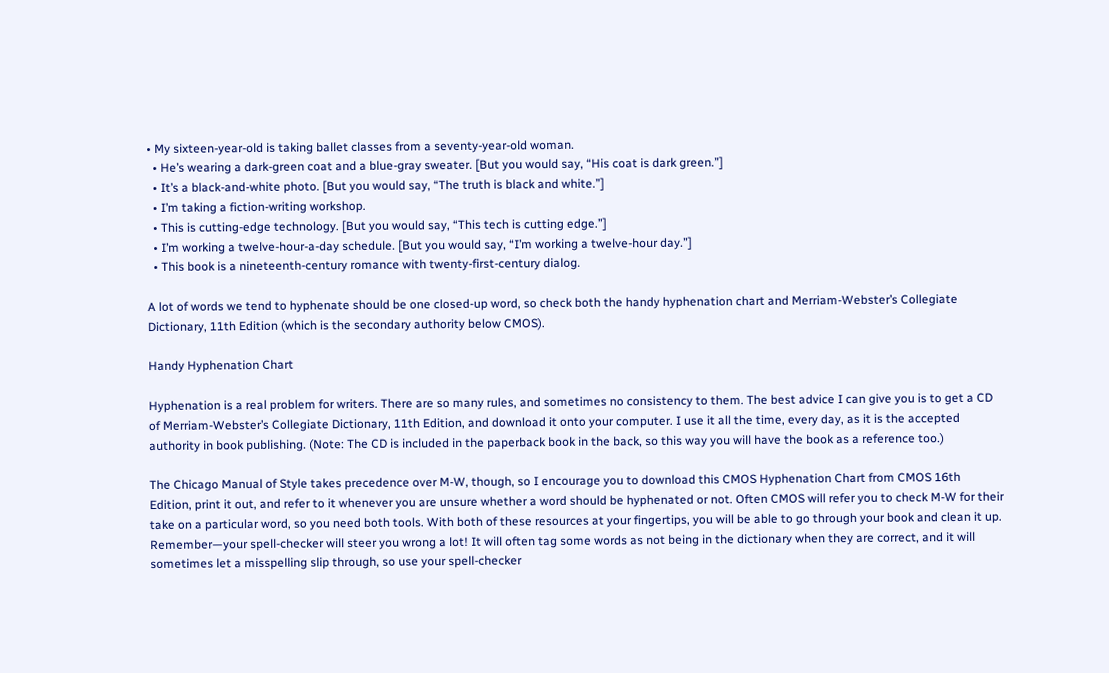• My sixteen-year-old is taking ballet classes from a seventy-year-old woman.
  • He’s wearing a dark-green coat and a blue-gray sweater. [But you would say, “His coat is dark green.”]
  • It’s a black-and-white photo. [But you would say, “The truth is black and white.”]
  • I’m taking a fiction-writing workshop.
  • This is cutting-edge technology. [But you would say, “This tech is cutting edge.”]
  • I’m working a twelve-hour-a-day schedule. [But you would say, “I’m working a twelve-hour day.”]
  • This book is a nineteenth-century romance with twenty-first-century dialog.

A lot of words we tend to hyphenate should be one closed-up word, so check both the handy hyphenation chart and Merriam-Webster’s Collegiate Dictionary, 11th Edition (which is the secondary authority below CMOS).

Handy Hyphenation Chart

Hyphenation is a real problem for writers. There are so many rules, and sometimes no consistency to them. The best advice I can give you is to get a CD of Merriam-Webster’s Collegiate Dictionary, 11th Edition, and download it onto your computer. I use it all the time, every day, as it is the accepted authority in book publishing. (Note: The CD is included in the paperback book in the back, so this way you will have the book as a reference too.)

The Chicago Manual of Style takes precedence over M-W, though, so I encourage you to download this CMOS Hyphenation Chart from CMOS 16th Edition, print it out, and refer to it whenever you are unsure whether a word should be hyphenated or not. Often CMOS will refer you to check M-W for their take on a particular word, so you need both tools. With both of these resources at your fingertips, you will be able to go through your book and clean it up. Remember—your spell-checker will steer you wrong a lot! It will often tag some words as not being in the dictionary when they are correct, and it will sometimes let a misspelling slip through, so use your spell-checker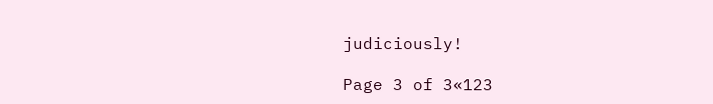judiciously!

Page 3 of 3«123